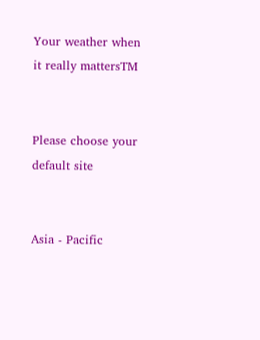Your weather when it really mattersTM


Please choose your default site


Asia - Pacific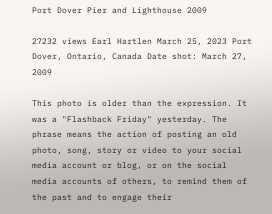Port Dover Pier and Lighthouse 2009

27232 views Earl Hartlen March 25, 2023 Port Dover, Ontario, Canada Date shot: March 27, 2009

This photo is older than the expression. It was a "Flashback Friday" yesterday. The phrase means the action of posting an old photo, song, story or video to your social media account or blog, or on the social media accounts of others, to remind them of the past and to engage their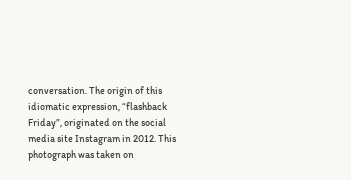conversation. The origin of this idiomatic expression, “flashback Friday”, originated on the social media site Instagram in 2012. This photograph was taken on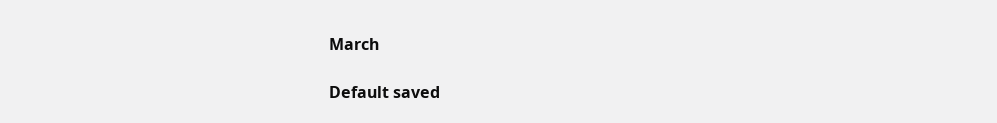March

Default saved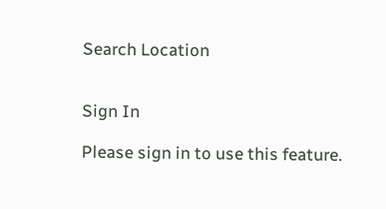Search Location


Sign In

Please sign in to use this feature.